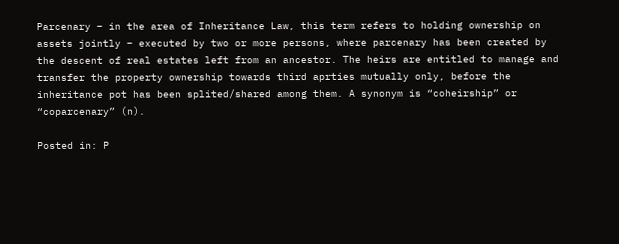Parcenary – in the area of Inheritance Law, this term refers to holding ownership on assets jointly – executed by two or more persons, where parcenary has been created by the descent of real estates left from an ancestor. The heirs are entitled to manage and transfer the property ownership towards third aprties mutually only, before the inheritance pot has been splited/shared among them. A synonym is “coheirship” or “coparcenary” (n).

Posted in: P